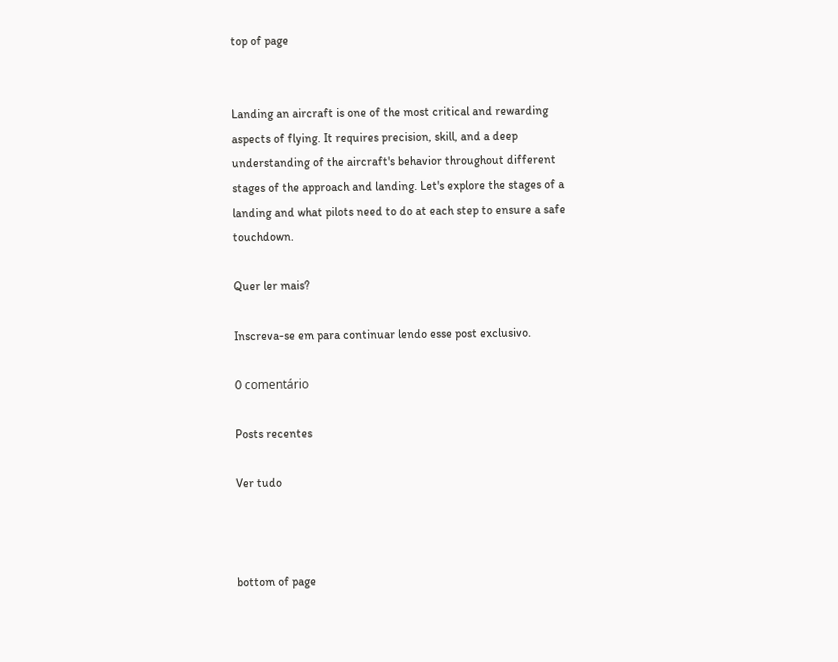top of page


Landing an aircraft is one of the most critical and rewarding aspects of flying. It requires precision, skill, and a deep understanding of the aircraft's behavior throughout different stages of the approach and landing. Let's explore the stages of a landing and what pilots need to do at each step to ensure a safe touchdown.

Quer ler mais?

Inscreva-se em para continuar lendo esse post exclusivo.

0 comentário

Posts recentes

Ver tudo



bottom of page